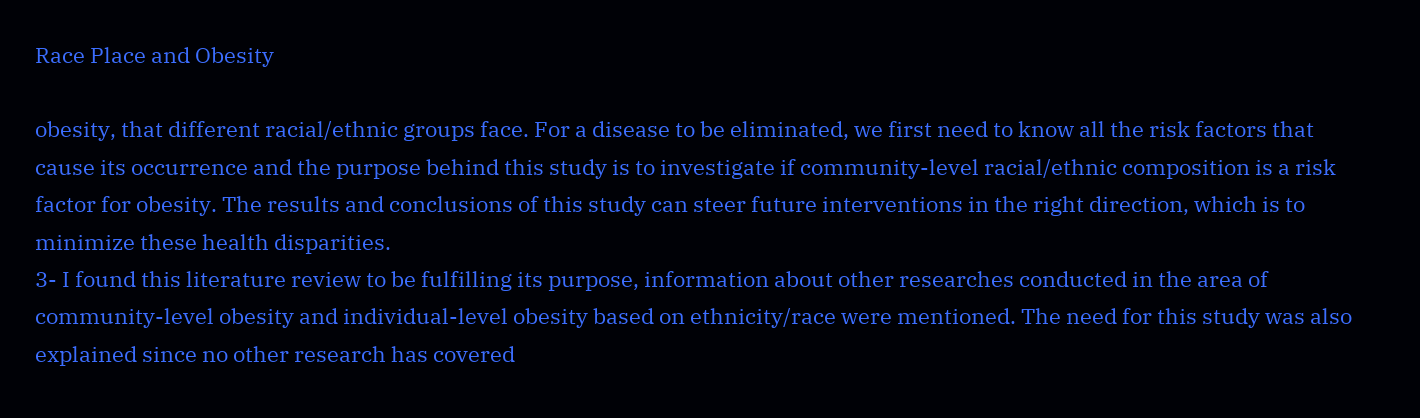Race Place and Obesity

obesity, that different racial/ethnic groups face. For a disease to be eliminated, we first need to know all the risk factors that cause its occurrence and the purpose behind this study is to investigate if community-level racial/ethnic composition is a risk factor for obesity. The results and conclusions of this study can steer future interventions in the right direction, which is to minimize these health disparities.
3- I found this literature review to be fulfilling its purpose, information about other researches conducted in the area of community-level obesity and individual-level obesity based on ethnicity/race were mentioned. The need for this study was also explained since no other research has covered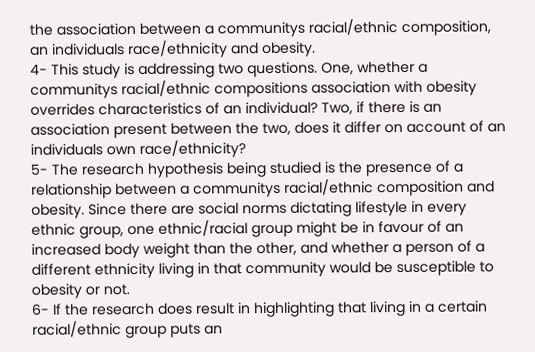the association between a communitys racial/ethnic composition, an individuals race/ethnicity and obesity.
4- This study is addressing two questions. One, whether a communitys racial/ethnic compositions association with obesity overrides characteristics of an individual? Two, if there is an association present between the two, does it differ on account of an individuals own race/ethnicity?
5- The research hypothesis being studied is the presence of a relationship between a communitys racial/ethnic composition and obesity. Since there are social norms dictating lifestyle in every ethnic group, one ethnic/racial group might be in favour of an increased body weight than the other, and whether a person of a different ethnicity living in that community would be susceptible to obesity or not.
6- If the research does result in highlighting that living in a certain racial/ethnic group puts an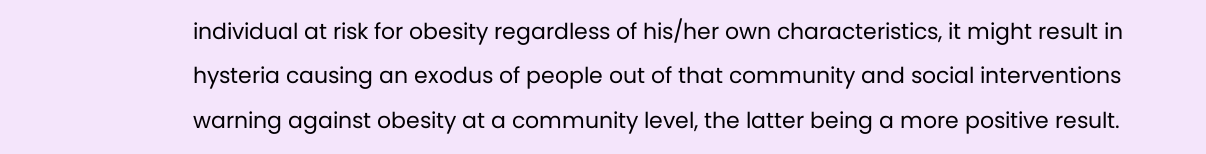individual at risk for obesity regardless of his/her own characteristics, it might result in hysteria causing an exodus of people out of that community and social interventions warning against obesity at a community level, the latter being a more positive result.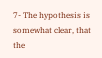7- The hypothesis is somewhat clear, that the